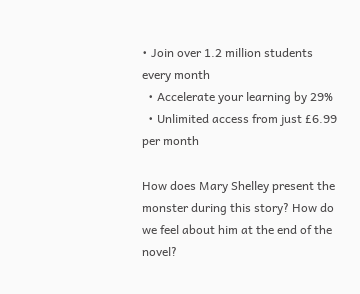• Join over 1.2 million students every month
  • Accelerate your learning by 29%
  • Unlimited access from just £6.99 per month

How does Mary Shelley present the monster during this story? How do we feel about him at the end of the novel?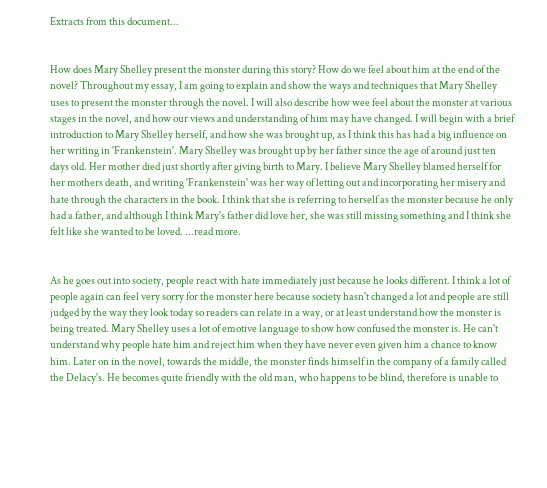Extracts from this document...


How does Mary Shelley present the monster during this story? How do we feel about him at the end of the novel? Throughout my essay, I am going to explain and show the ways and techniques that Mary Shelley uses to present the monster through the novel. I will also describe how wee feel about the monster at various stages in the novel, and how our views and understanding of him may have changed. I will begin with a brief introduction to Mary Shelley herself, and how she was brought up, as I think this has had a big influence on her writing in 'Frankenstein'. Mary Shelley was brought up by her father since the age of around just ten days old. Her mother died just shortly after giving birth to Mary. I believe Mary Shelley blamed herself for her mothers death, and writing 'Frankenstein' was her way of letting out and incorporating her misery and hate through the characters in the book. I think that she is referring to herself as the monster because he only had a father, and although I think Mary's father did love her, she was still missing something and I think she felt like she wanted to be loved. ...read more.


As he goes out into society, people react with hate immediately just because he looks different. I think a lot of people again can feel very sorry for the monster here because society hasn't changed a lot and people are still judged by the way they look today so readers can relate in a way, or at least understand how the monster is being treated. Mary Shelley uses a lot of emotive language to show how confused the monster is. He can't understand why people hate him and reject him when they have never even given him a chance to know him. Later on in the novel, towards the middle, the monster finds himself in the company of a family called the Delacy's. He becomes quite friendly with the old man, who happens to be blind, therefore is unable to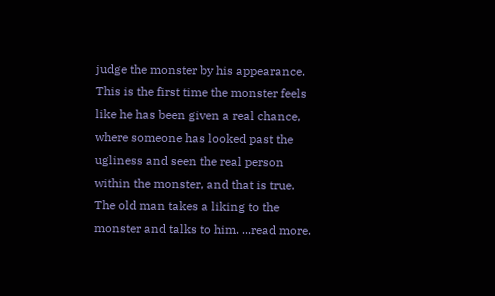judge the monster by his appearance. This is the first time the monster feels like he has been given a real chance, where someone has looked past the ugliness and seen the real person within the monster, and that is true. The old man takes a liking to the monster and talks to him. ...read more.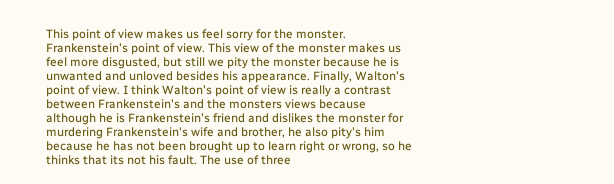This point of view makes us feel sorry for the monster. Frankenstein's point of view. This view of the monster makes us feel more disgusted, but still we pity the monster because he is unwanted and unloved besides his appearance. Finally, Walton's point of view. I think Walton's point of view is really a contrast between Frankenstein's and the monsters views because although he is Frankenstein's friend and dislikes the monster for murdering Frankenstein's wife and brother, he also pity's him because he has not been brought up to learn right or wrong, so he thinks that its not his fault. The use of three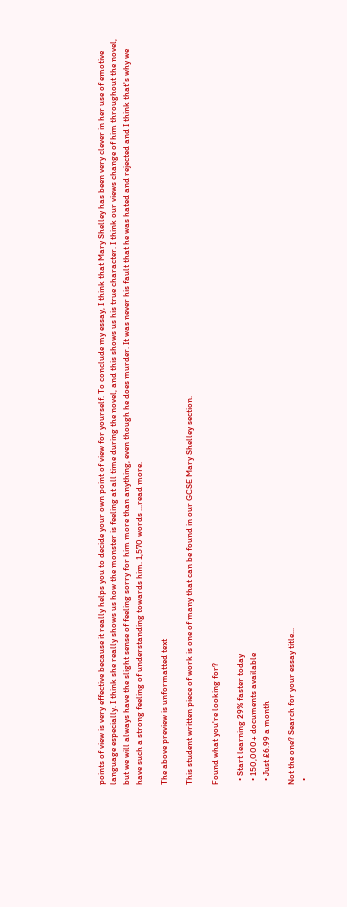points of view is very effective because it really helps you to decide your own point of view for yourself. To conclude my essay, I think that Mary Shelley has been very clever in her use of emotive language especially. I think she really shows us how the monster is feeling at all time during the novel, and this shows us his true character. I think our views change of him throughout the novel, but we will always have the slight sense of feeling sorry for him more than anything, even though he does murder. It was never his fault that he was hated and rejected and I think that's why we have such a strong feeling of understanding towards him. 1,570 words ...read more.

The above preview is unformatted text

This student written piece of work is one of many that can be found in our GCSE Mary Shelley section.

Found what you're looking for?

  • Start learning 29% faster today
  • 150,000+ documents available
  • Just £6.99 a month

Not the one? Search for your essay title...
  •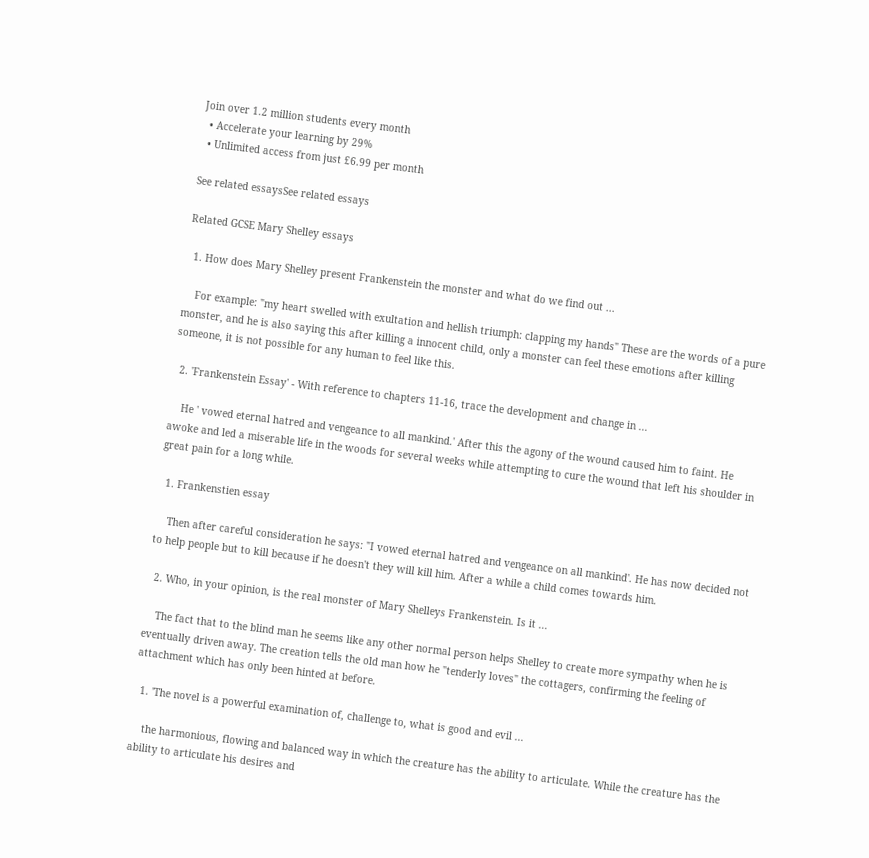Join over 1.2 million students every month
  • Accelerate your learning by 29%
  • Unlimited access from just £6.99 per month

See related essaysSee related essays

Related GCSE Mary Shelley essays

  1. How does Mary Shelley present Frankenstein the monster and what do we find out ...

    For example: "my heart swelled with exultation and hellish triumph: clapping my hands" These are the words of a pure monster, and he is also saying this after killing a innocent child, only a monster can feel these emotions after killing someone, it is not possible for any human to feel like this.

  2. 'Frankenstein Essay' - With reference to chapters 11-16, trace the development and change in ...

    He ' vowed eternal hatred and vengeance to all mankind.' After this the agony of the wound caused him to faint. He awoke and led a miserable life in the woods for several weeks while attempting to cure the wound that left his shoulder in great pain for a long while.

  1. Frankenstien essay

    Then after careful consideration he says: "I vowed eternal hatred and vengeance on all mankind'. He has now decided not to help people but to kill because if he doesn't they will kill him. After a while a child comes towards him.

  2. Who, in your opinion, is the real monster of Mary Shelleys Frankenstein. Is it ...

    The fact that to the blind man he seems like any other normal person helps Shelley to create more sympathy when he is eventually driven away. The creation tells the old man how he "tenderly loves" the cottagers, confirming the feeling of attachment which has only been hinted at before.

  1. 'The novel is a powerful examination of, challenge to, what is good and evil ...

    the harmonious, flowing and balanced way in which the creature has the ability to articulate. While the creature has the ability to articulate his desires and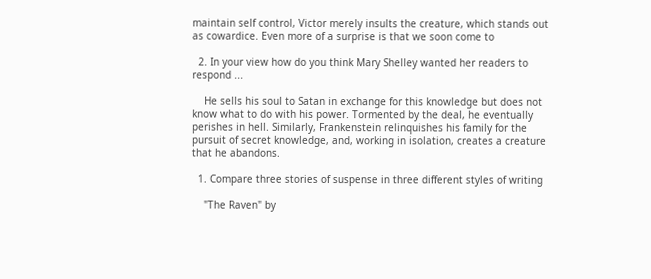maintain self control, Victor merely insults the creature, which stands out as cowardice. Even more of a surprise is that we soon come to

  2. In your view how do you think Mary Shelley wanted her readers to respond ...

    He sells his soul to Satan in exchange for this knowledge but does not know what to do with his power. Tormented by the deal, he eventually perishes in hell. Similarly, Frankenstein relinquishes his family for the pursuit of secret knowledge, and, working in isolation, creates a creature that he abandons.

  1. Compare three stories of suspense in three different styles of writing

    "The Raven" by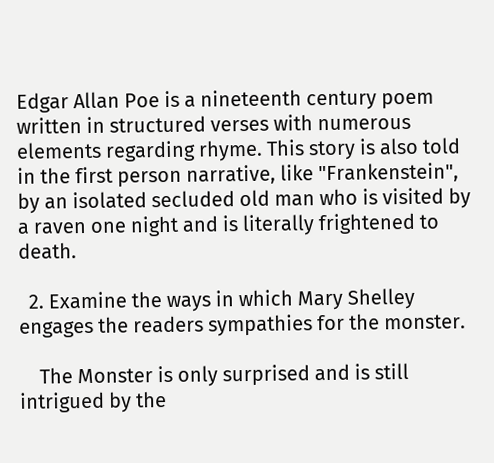Edgar Allan Poe is a nineteenth century poem written in structured verses with numerous elements regarding rhyme. This story is also told in the first person narrative, like "Frankenstein", by an isolated secluded old man who is visited by a raven one night and is literally frightened to death.

  2. Examine the ways in which Mary Shelley engages the readers sympathies for the monster.

    The Monster is only surprised and is still intrigued by the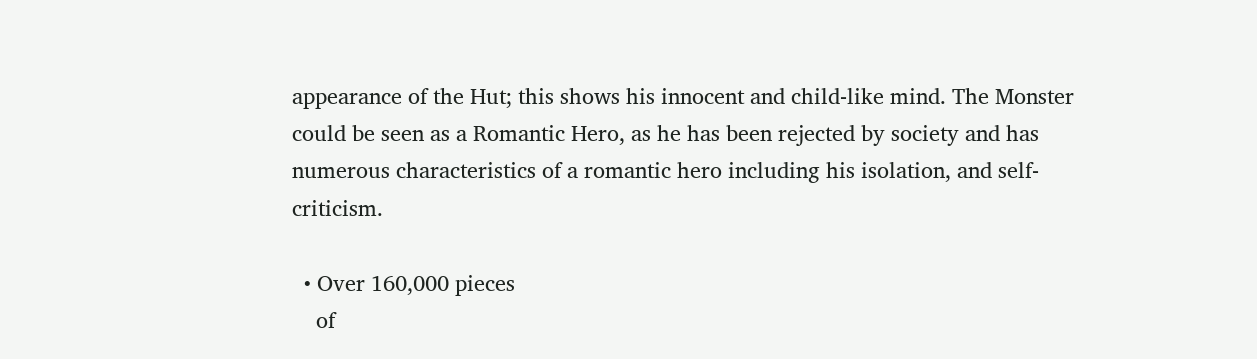appearance of the Hut; this shows his innocent and child-like mind. The Monster could be seen as a Romantic Hero, as he has been rejected by society and has numerous characteristics of a romantic hero including his isolation, and self-criticism.

  • Over 160,000 pieces
    of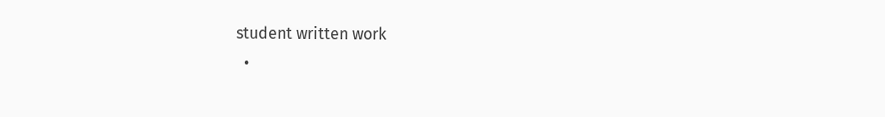student written work
  •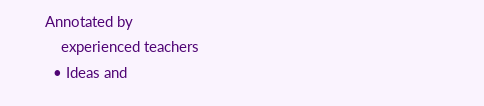Annotated by
    experienced teachers
  • Ideas and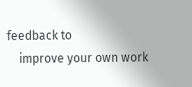feedback to
    improve your own work